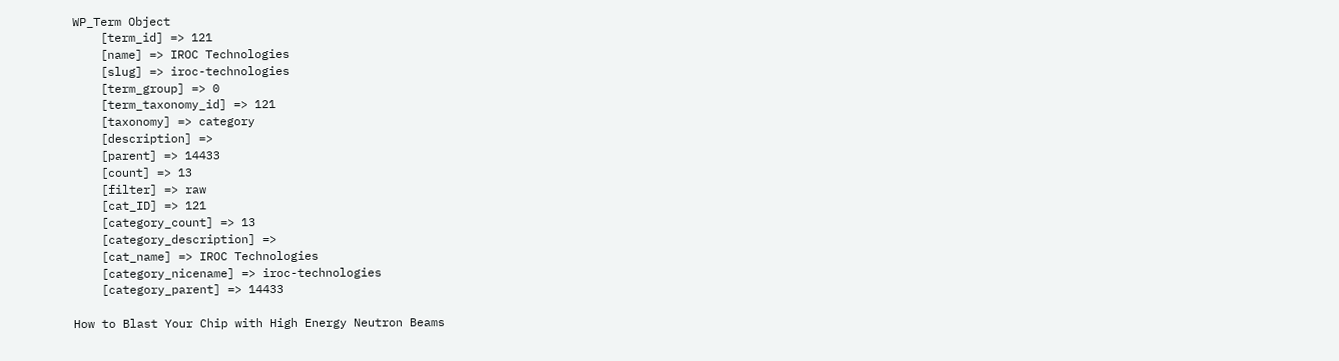WP_Term Object
    [term_id] => 121
    [name] => IROC Technologies
    [slug] => iroc-technologies
    [term_group] => 0
    [term_taxonomy_id] => 121
    [taxonomy] => category
    [description] =>
    [parent] => 14433
    [count] => 13
    [filter] => raw
    [cat_ID] => 121
    [category_count] => 13
    [category_description] =>
    [cat_name] => IROC Technologies
    [category_nicename] => iroc-technologies
    [category_parent] => 14433

How to Blast Your Chip with High Energy Neutron Beams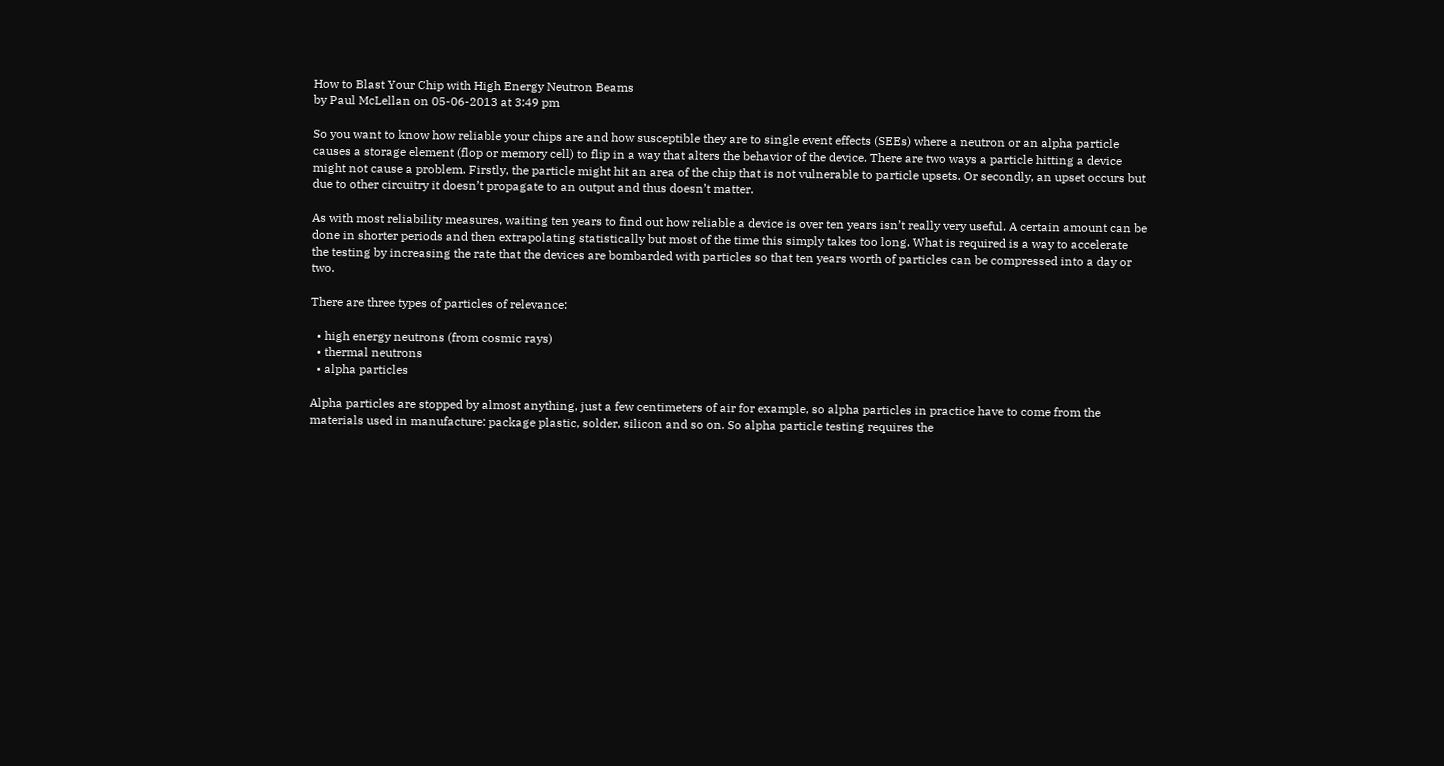How to Blast Your Chip with High Energy Neutron Beams
by Paul McLellan on 05-06-2013 at 3:49 pm

So you want to know how reliable your chips are and how susceptible they are to single event effects (SEEs) where a neutron or an alpha particle causes a storage element (flop or memory cell) to flip in a way that alters the behavior of the device. There are two ways a particle hitting a device might not cause a problem. Firstly, the particle might hit an area of the chip that is not vulnerable to particle upsets. Or secondly, an upset occurs but due to other circuitry it doesn’t propagate to an output and thus doesn’t matter.

As with most reliability measures, waiting ten years to find out how reliable a device is over ten years isn’t really very useful. A certain amount can be done in shorter periods and then extrapolating statistically but most of the time this simply takes too long. What is required is a way to accelerate the testing by increasing the rate that the devices are bombarded with particles so that ten years worth of particles can be compressed into a day or two.

There are three types of particles of relevance:

  • high energy neutrons (from cosmic rays)
  • thermal neutrons
  • alpha particles

Alpha particles are stopped by almost anything, just a few centimeters of air for example, so alpha particles in practice have to come from the materials used in manufacture: package plastic, solder, silicon and so on. So alpha particle testing requires the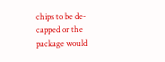chips to be de-capped or the package would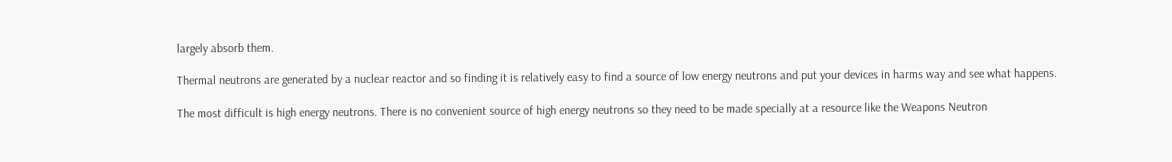largely absorb them.

Thermal neutrons are generated by a nuclear reactor and so finding it is relatively easy to find a source of low energy neutrons and put your devices in harms way and see what happens.

The most difficult is high energy neutrons. There is no convenient source of high energy neutrons so they need to be made specially at a resource like the Weapons Neutron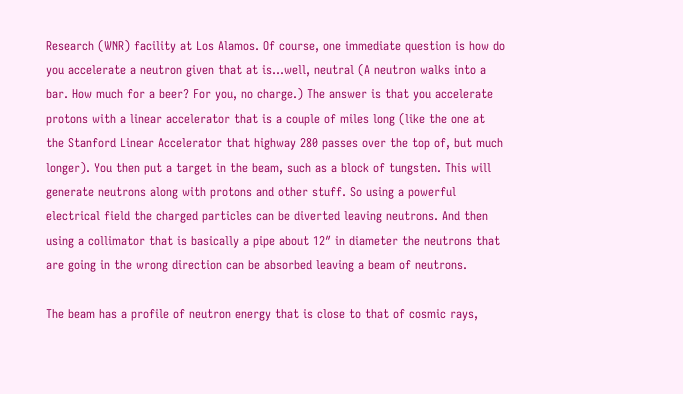Research (WNR) facility at Los Alamos. Of course, one immediate question is how do you accelerate a neutron given that at is…well, neutral (A neutron walks into a bar. How much for a beer? For you, no charge.) The answer is that you accelerate protons with a linear accelerator that is a couple of miles long (like the one at the Stanford Linear Accelerator that highway 280 passes over the top of, but much longer). You then put a target in the beam, such as a block of tungsten. This will generate neutrons along with protons and other stuff. So using a powerful electrical field the charged particles can be diverted leaving neutrons. And then using a collimator that is basically a pipe about 12″ in diameter the neutrons that are going in the wrong direction can be absorbed leaving a beam of neutrons.

The beam has a profile of neutron energy that is close to that of cosmic rays,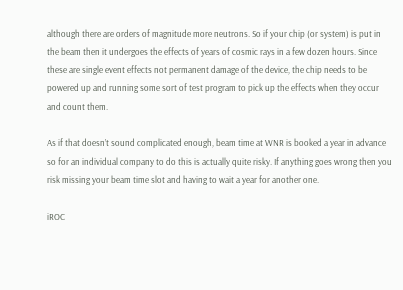although there are orders of magnitude more neutrons. So if your chip (or system) is put in the beam then it undergoes the effects of years of cosmic rays in a few dozen hours. Since these are single event effects not permanent damage of the device, the chip needs to be powered up and running some sort of test program to pick up the effects when they occur and count them.

As if that doesn’t sound complicated enough, beam time at WNR is booked a year in advance so for an individual company to do this is actually quite risky. If anything goes wrong then you risk missing your beam time slot and having to wait a year for another one.

iROC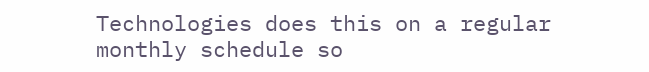Technologies does this on a regular monthly schedule so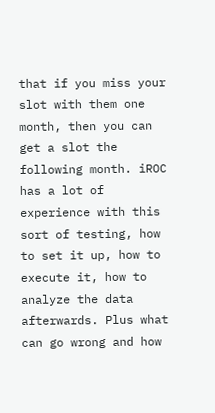that if you miss your slot with them one month, then you can get a slot the following month. iROC has a lot of experience with this sort of testing, how to set it up, how to execute it, how to analyze the data afterwards. Plus what can go wrong and how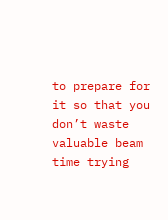to prepare for it so that you don’t waste valuable beam time trying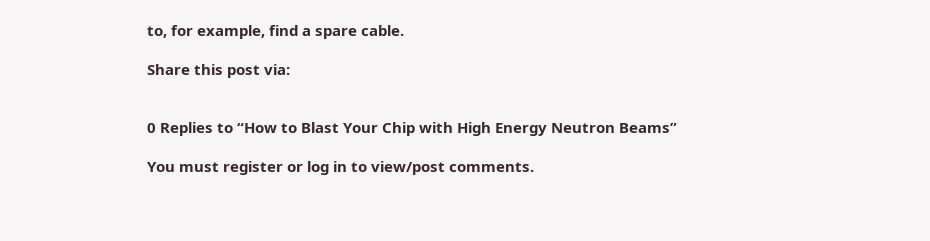to, for example, find a spare cable.

Share this post via:


0 Replies to “How to Blast Your Chip with High Energy Neutron Beams”

You must register or log in to view/post comments.